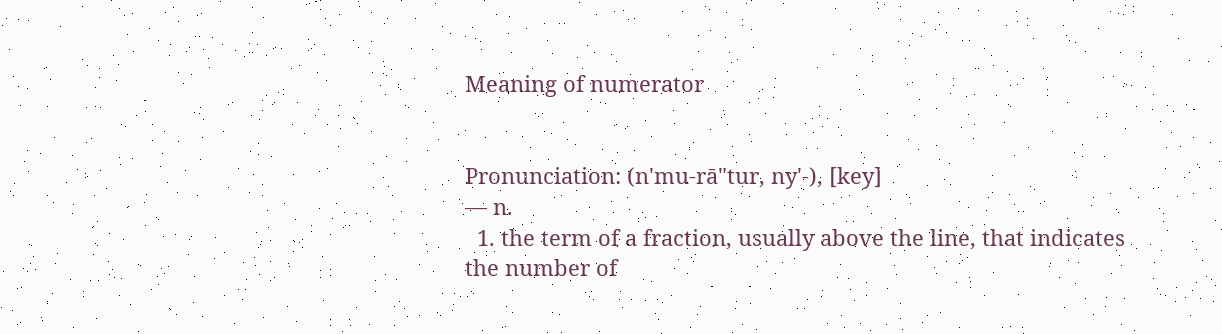Meaning of numerator


Pronunciation: (n'mu-rā"tur, ny'-), [key]
— n.
  1. the term of a fraction, usually above the line, that indicates the number of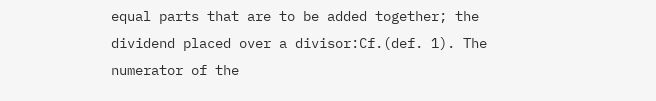equal parts that are to be added together; the dividend placed over a divisor:Cf.(def. 1). The numerator of the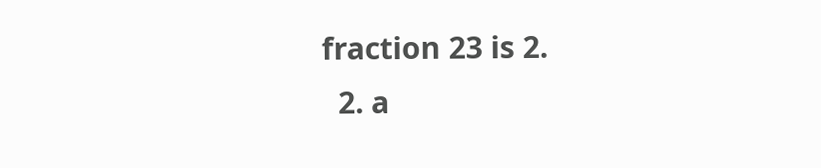fraction 23 is 2.
  2. a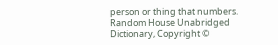person or thing that numbers.
Random House Unabridged Dictionary, Copyright ©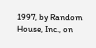1997, by Random House, Inc., on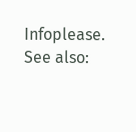Infoplease.
See also: